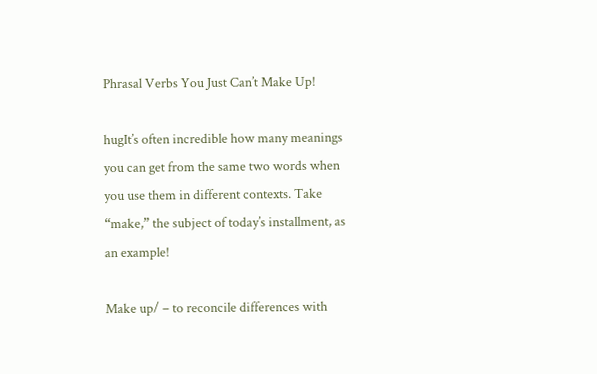Phrasal Verbs You Just Can’t Make Up!

hugIt’s often incredible how many meanings you can get from the same two words when you use them in different contexts. Take “make,” the subject of today’s installment, as an example!

Make up/ – to reconcile differences with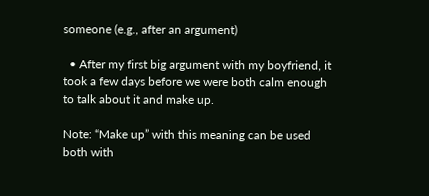someone (e.g., after an argument)

  • After my first big argument with my boyfriend, it took a few days before we were both calm enough to talk about it and make up.

Note: “Make up” with this meaning can be used both with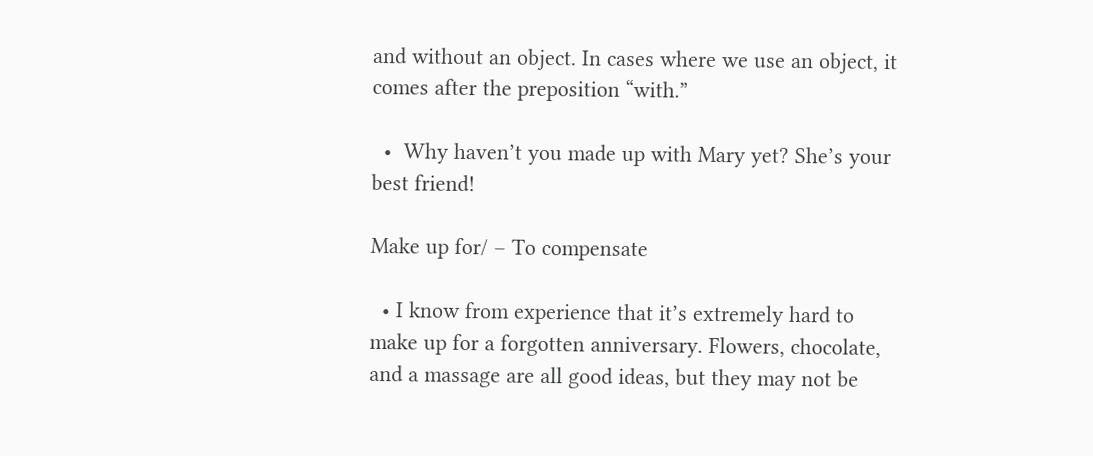and without an object. In cases where we use an object, it comes after the preposition “with.”

  •  Why haven’t you made up with Mary yet? She’s your best friend!

Make up for/ – To compensate

  • I know from experience that it’s extremely hard to make up for a forgotten anniversary. Flowers, chocolate, and a massage are all good ideas, but they may not be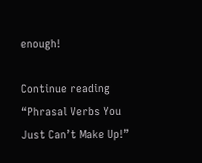enough!

Continue reading “Phrasal Verbs You Just Can’t Make Up!”